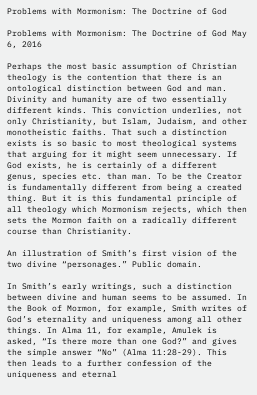Problems with Mormonism: The Doctrine of God

Problems with Mormonism: The Doctrine of God May 6, 2016

Perhaps the most basic assumption of Christian theology is the contention that there is an ontological distinction between God and man. Divinity and humanity are of two essentially different kinds. This conviction underlies, not only Christianity, but Islam, Judaism, and other monotheistic faiths. That such a distinction exists is so basic to most theological systems that arguing for it might seem unnecessary. If God exists, he is certainly of a different genus, species etc. than man. To be the Creator is fundamentally different from being a created thing. But it is this fundamental principle of all theology which Mormonism rejects, which then sets the Mormon faith on a radically different course than Christianity.

An illustration of Smith’s first vision of the two divine “personages.” Public domain.

In Smith’s early writings, such a distinction between divine and human seems to be assumed. In the Book of Mormon, for example, Smith writes of God’s eternality and uniqueness among all other things. In Alma 11, for example, Amulek is asked, “Is there more than one God?” and gives the simple answer “No” (Alma 11:28-29). This then leads to a further confession of the uniqueness and eternal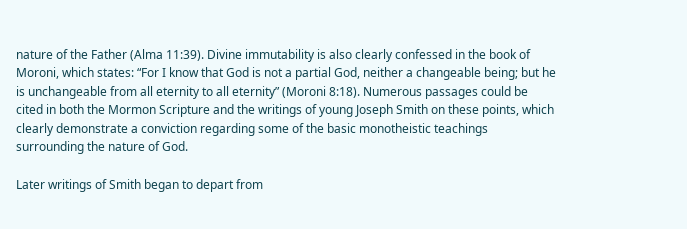nature of the Father (Alma 11:39). Divine immutability is also clearly confessed in the book of Moroni, which states: “For I know that God is not a partial God, neither a changeable being; but he is unchangeable from all eternity to all eternity” (Moroni 8:18). Numerous passages could be cited in both the Mormon Scripture and the writings of young Joseph Smith on these points, which clearly demonstrate a conviction regarding some of the basic monotheistic teachings surrounding the nature of God.

Later writings of Smith began to depart from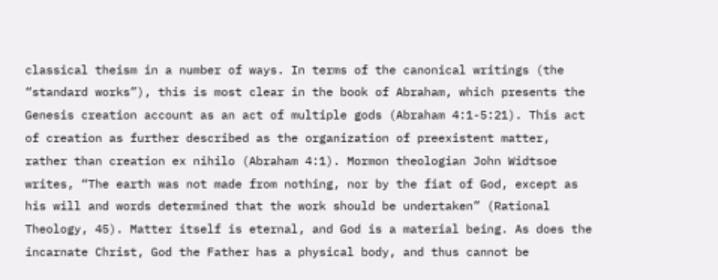classical theism in a number of ways. In terms of the canonical writings (the “standard works”), this is most clear in the book of Abraham, which presents the Genesis creation account as an act of multiple gods (Abraham 4:1-5:21). This act of creation as further described as the organization of preexistent matter, rather than creation ex nihilo (Abraham 4:1). Mormon theologian John Widtsoe writes, “The earth was not made from nothing, nor by the fiat of God, except as his will and words determined that the work should be undertaken” (Rational Theology, 45). Matter itself is eternal, and God is a material being. As does the incarnate Christ, God the Father has a physical body, and thus cannot be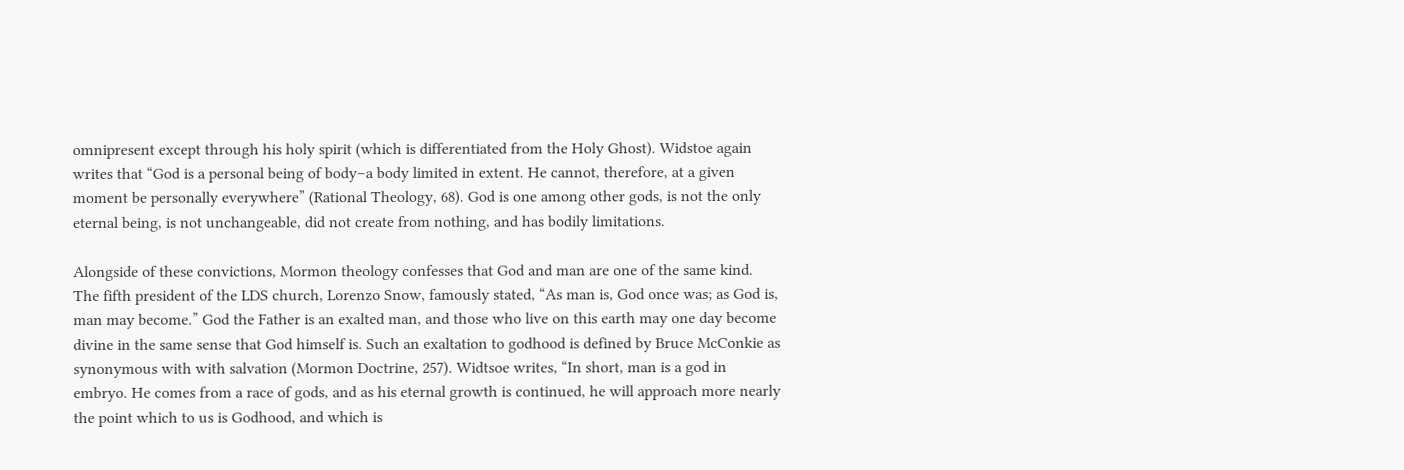omnipresent except through his holy spirit (which is differentiated from the Holy Ghost). Widstoe again writes that “God is a personal being of body–a body limited in extent. He cannot, therefore, at a given moment be personally everywhere” (Rational Theology, 68). God is one among other gods, is not the only eternal being, is not unchangeable, did not create from nothing, and has bodily limitations.

Alongside of these convictions, Mormon theology confesses that God and man are one of the same kind. The fifth president of the LDS church, Lorenzo Snow, famously stated, “As man is, God once was; as God is, man may become.” God the Father is an exalted man, and those who live on this earth may one day become divine in the same sense that God himself is. Such an exaltation to godhood is defined by Bruce McConkie as synonymous with with salvation (Mormon Doctrine, 257). Widtsoe writes, “In short, man is a god in embryo. He comes from a race of gods, and as his eternal growth is continued, he will approach more nearly the point which to us is Godhood, and which is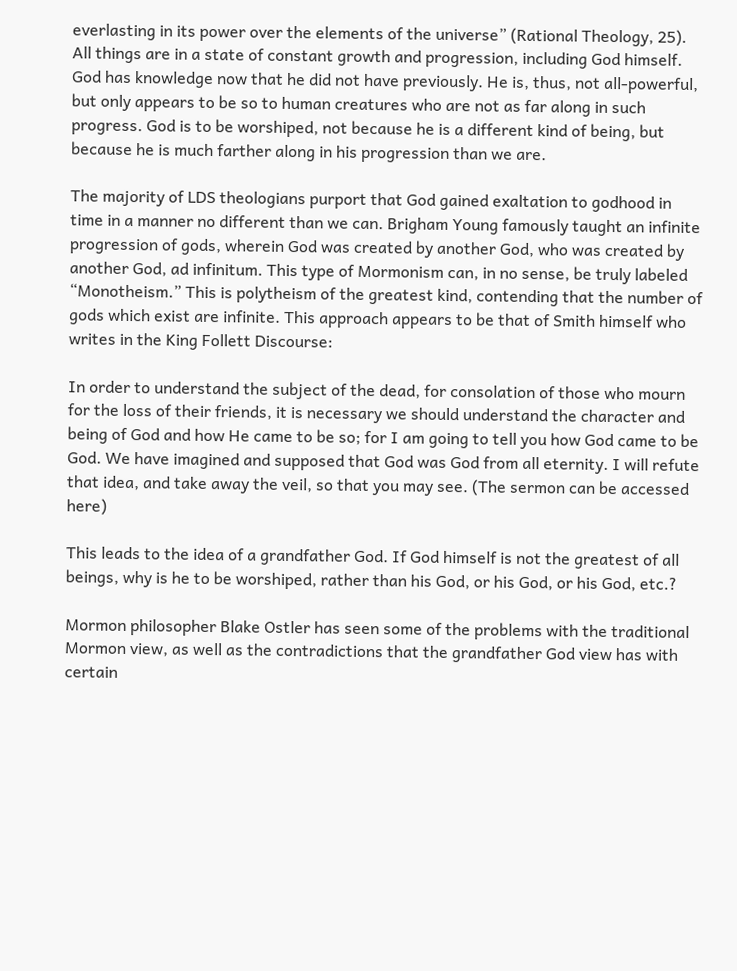everlasting in its power over the elements of the universe” (Rational Theology, 25). All things are in a state of constant growth and progression, including God himself. God has knowledge now that he did not have previously. He is, thus, not all-powerful, but only appears to be so to human creatures who are not as far along in such progress. God is to be worshiped, not because he is a different kind of being, but because he is much farther along in his progression than we are.

The majority of LDS theologians purport that God gained exaltation to godhood in time in a manner no different than we can. Brigham Young famously taught an infinite progression of gods, wherein God was created by another God, who was created by another God, ad infinitum. This type of Mormonism can, in no sense, be truly labeled “Monotheism.” This is polytheism of the greatest kind, contending that the number of gods which exist are infinite. This approach appears to be that of Smith himself who writes in the King Follett Discourse:

In order to understand the subject of the dead, for consolation of those who mourn for the loss of their friends, it is necessary we should understand the character and being of God and how He came to be so; for I am going to tell you how God came to be God. We have imagined and supposed that God was God from all eternity. I will refute that idea, and take away the veil, so that you may see. (The sermon can be accessed here)

This leads to the idea of a grandfather God. If God himself is not the greatest of all beings, why is he to be worshiped, rather than his God, or his God, or his God, etc.?

Mormon philosopher Blake Ostler has seen some of the problems with the traditional Mormon view, as well as the contradictions that the grandfather God view has with certain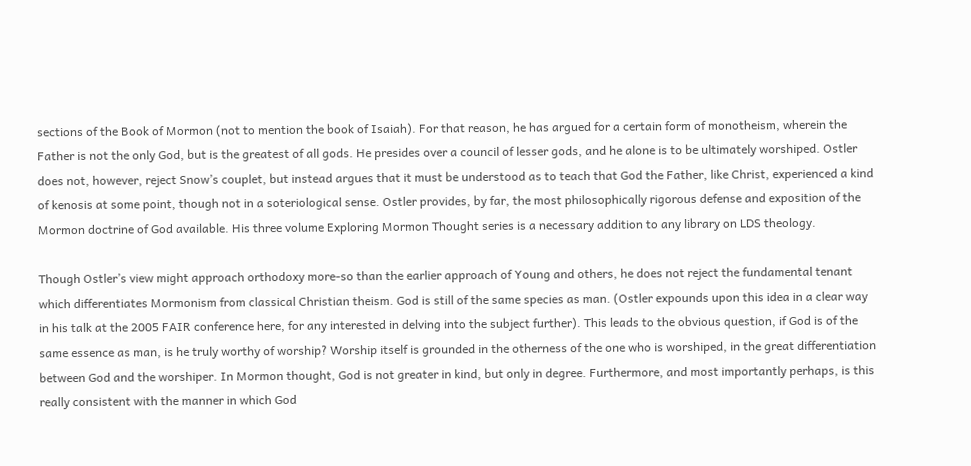sections of the Book of Mormon (not to mention the book of Isaiah). For that reason, he has argued for a certain form of monotheism, wherein the Father is not the only God, but is the greatest of all gods. He presides over a council of lesser gods, and he alone is to be ultimately worshiped. Ostler does not, however, reject Snow’s couplet, but instead argues that it must be understood as to teach that God the Father, like Christ, experienced a kind of kenosis at some point, though not in a soteriological sense. Ostler provides, by far, the most philosophically rigorous defense and exposition of the Mormon doctrine of God available. His three volume Exploring Mormon Thought series is a necessary addition to any library on LDS theology.

Though Ostler’s view might approach orthodoxy more-so than the earlier approach of Young and others, he does not reject the fundamental tenant which differentiates Mormonism from classical Christian theism. God is still of the same species as man. (Ostler expounds upon this idea in a clear way in his talk at the 2005 FAIR conference here, for any interested in delving into the subject further). This leads to the obvious question, if God is of the same essence as man, is he truly worthy of worship? Worship itself is grounded in the otherness of the one who is worshiped, in the great differentiation between God and the worshiper. In Mormon thought, God is not greater in kind, but only in degree. Furthermore, and most importantly perhaps, is this really consistent with the manner in which God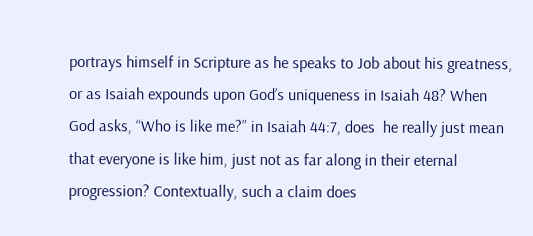portrays himself in Scripture as he speaks to Job about his greatness, or as Isaiah expounds upon God’s uniqueness in Isaiah 48? When God asks, “Who is like me?” in Isaiah 44:7, does  he really just mean that everyone is like him, just not as far along in their eternal progression? Contextually, such a claim does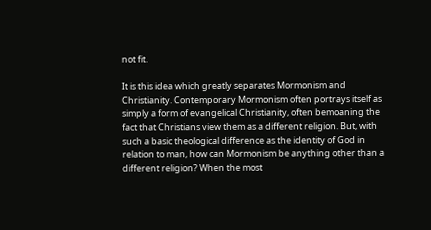not fit.

It is this idea which greatly separates Mormonism and Christianity. Contemporary Mormonism often portrays itself as simply a form of evangelical Christianity, often bemoaning the fact that Christians view them as a different religion. But, with such a basic theological difference as the identity of God in relation to man, how can Mormonism be anything other than a different religion? When the most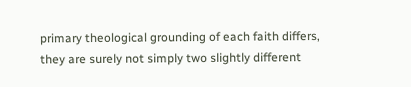primary theological grounding of each faith differs, they are surely not simply two slightly different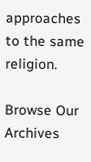approaches to the same religion.

Browse Our Archives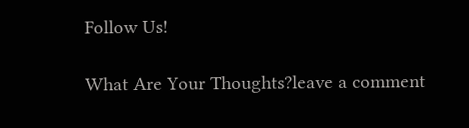Follow Us!

What Are Your Thoughts?leave a comment